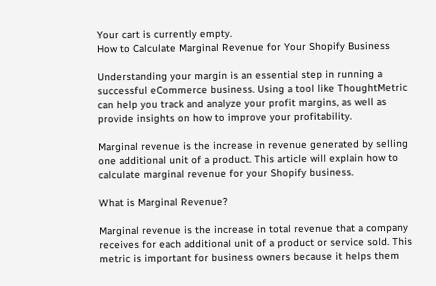Your cart is currently empty.
How to Calculate Marginal Revenue for Your Shopify Business

Understanding your margin is an essential step in running a successful eCommerce business. Using a tool like ThoughtMetric can help you track and analyze your profit margins, as well as provide insights on how to improve your profitability.

Marginal revenue is the increase in revenue generated by selling one additional unit of a product. This article will explain how to calculate marginal revenue for your Shopify business.

What is Marginal Revenue?

Marginal revenue is the increase in total revenue that a company receives for each additional unit of a product or service sold. This metric is important for business owners because it helps them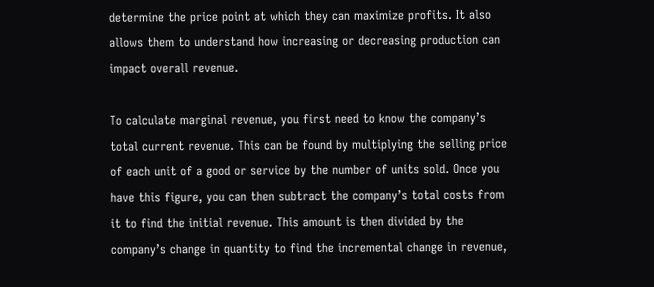determine the price point at which they can maximize profits. It also allows them to understand how increasing or decreasing production can impact overall revenue.

To calculate marginal revenue, you first need to know the company’s total current revenue. This can be found by multiplying the selling price of each unit of a good or service by the number of units sold. Once you have this figure, you can then subtract the company’s total costs from it to find the initial revenue. This amount is then divided by the company’s change in quantity to find the incremental change in revenue,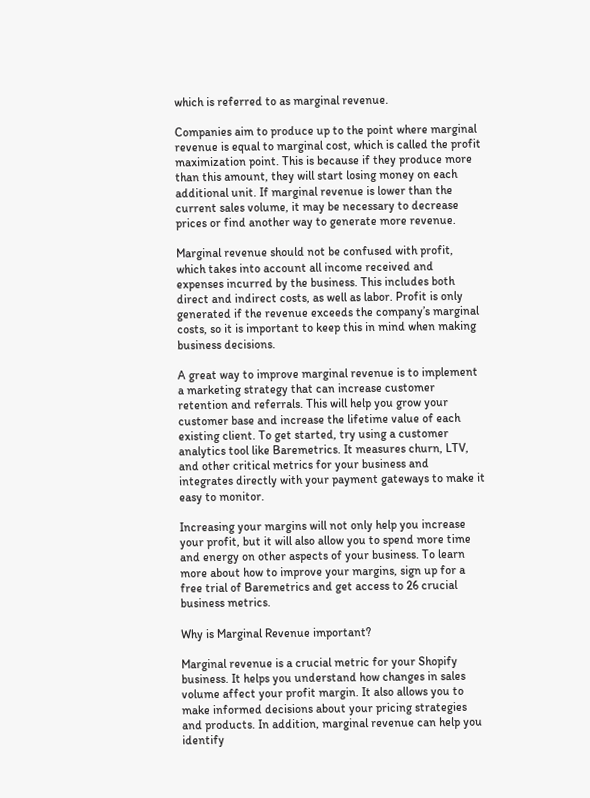which is referred to as marginal revenue.

Companies aim to produce up to the point where marginal revenue is equal to marginal cost, which is called the profit maximization point. This is because if they produce more than this amount, they will start losing money on each additional unit. If marginal revenue is lower than the current sales volume, it may be necessary to decrease prices or find another way to generate more revenue.

Marginal revenue should not be confused with profit, which takes into account all income received and expenses incurred by the business. This includes both direct and indirect costs, as well as labor. Profit is only generated if the revenue exceeds the company’s marginal costs, so it is important to keep this in mind when making business decisions.

A great way to improve marginal revenue is to implement a marketing strategy that can increase customer retention and referrals. This will help you grow your customer base and increase the lifetime value of each existing client. To get started, try using a customer analytics tool like Baremetrics. It measures churn, LTV, and other critical metrics for your business and integrates directly with your payment gateways to make it easy to monitor.

Increasing your margins will not only help you increase your profit, but it will also allow you to spend more time and energy on other aspects of your business. To learn more about how to improve your margins, sign up for a free trial of Baremetrics and get access to 26 crucial business metrics.

Why is Marginal Revenue important?

Marginal revenue is a crucial metric for your Shopify business. It helps you understand how changes in sales volume affect your profit margin. It also allows you to make informed decisions about your pricing strategies and products. In addition, marginal revenue can help you identify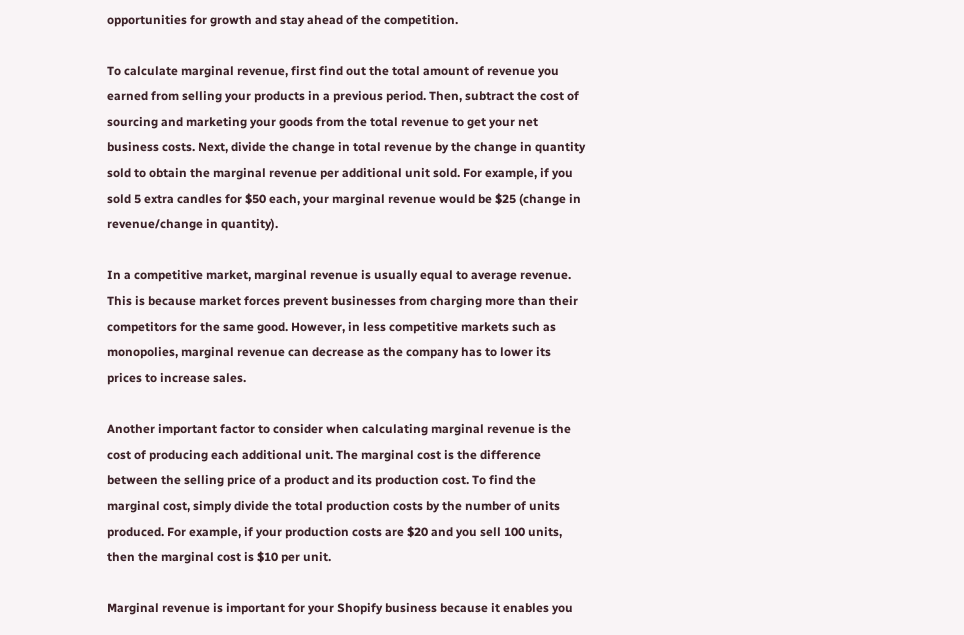opportunities for growth and stay ahead of the competition.

To calculate marginal revenue, first find out the total amount of revenue you earned from selling your products in a previous period. Then, subtract the cost of sourcing and marketing your goods from the total revenue to get your net business costs. Next, divide the change in total revenue by the change in quantity sold to obtain the marginal revenue per additional unit sold. For example, if you sold 5 extra candles for $50 each, your marginal revenue would be $25 (change in revenue/change in quantity).

In a competitive market, marginal revenue is usually equal to average revenue. This is because market forces prevent businesses from charging more than their competitors for the same good. However, in less competitive markets such as monopolies, marginal revenue can decrease as the company has to lower its prices to increase sales.

Another important factor to consider when calculating marginal revenue is the cost of producing each additional unit. The marginal cost is the difference between the selling price of a product and its production cost. To find the marginal cost, simply divide the total production costs by the number of units produced. For example, if your production costs are $20 and you sell 100 units, then the marginal cost is $10 per unit.

Marginal revenue is important for your Shopify business because it enables you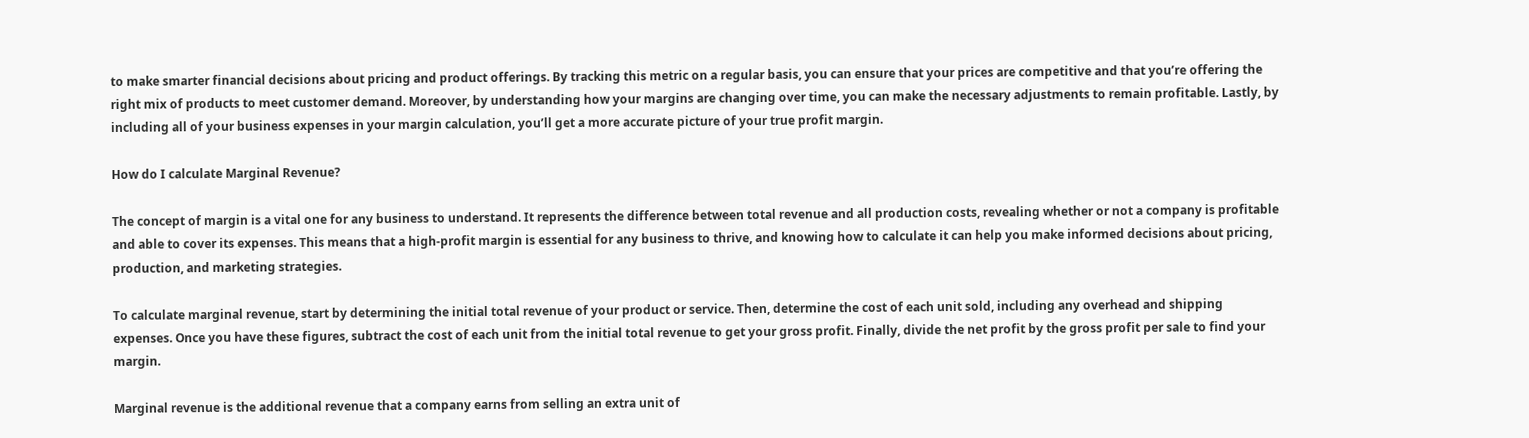to make smarter financial decisions about pricing and product offerings. By tracking this metric on a regular basis, you can ensure that your prices are competitive and that you’re offering the right mix of products to meet customer demand. Moreover, by understanding how your margins are changing over time, you can make the necessary adjustments to remain profitable. Lastly, by including all of your business expenses in your margin calculation, you’ll get a more accurate picture of your true profit margin.

How do I calculate Marginal Revenue?

The concept of margin is a vital one for any business to understand. It represents the difference between total revenue and all production costs, revealing whether or not a company is profitable and able to cover its expenses. This means that a high-profit margin is essential for any business to thrive, and knowing how to calculate it can help you make informed decisions about pricing, production, and marketing strategies.

To calculate marginal revenue, start by determining the initial total revenue of your product or service. Then, determine the cost of each unit sold, including any overhead and shipping expenses. Once you have these figures, subtract the cost of each unit from the initial total revenue to get your gross profit. Finally, divide the net profit by the gross profit per sale to find your margin.

Marginal revenue is the additional revenue that a company earns from selling an extra unit of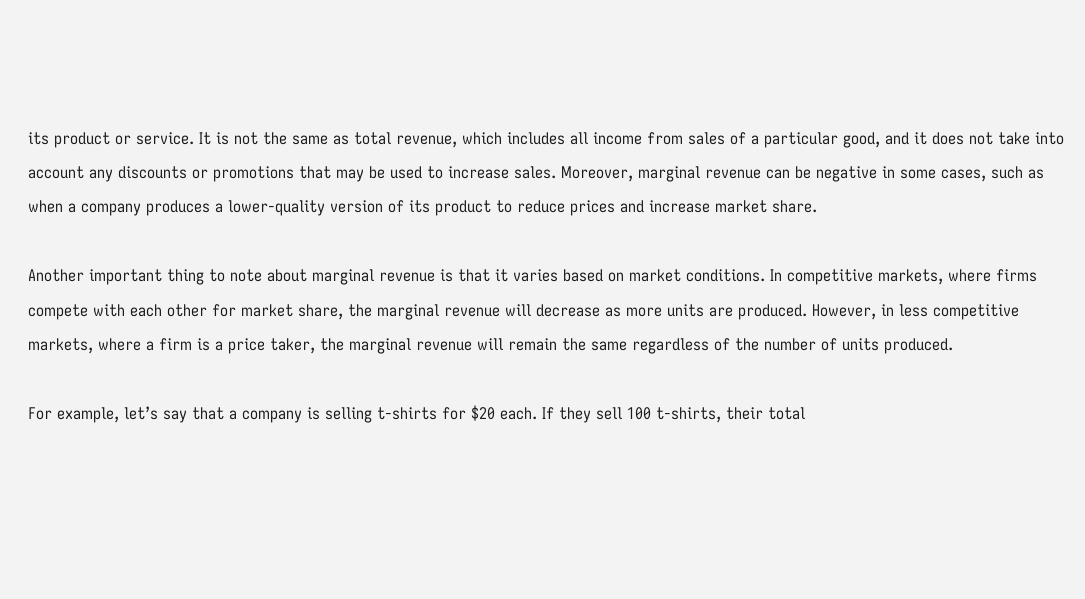its product or service. It is not the same as total revenue, which includes all income from sales of a particular good, and it does not take into account any discounts or promotions that may be used to increase sales. Moreover, marginal revenue can be negative in some cases, such as when a company produces a lower-quality version of its product to reduce prices and increase market share.

Another important thing to note about marginal revenue is that it varies based on market conditions. In competitive markets, where firms compete with each other for market share, the marginal revenue will decrease as more units are produced. However, in less competitive markets, where a firm is a price taker, the marginal revenue will remain the same regardless of the number of units produced.

For example, let’s say that a company is selling t-shirts for $20 each. If they sell 100 t-shirts, their total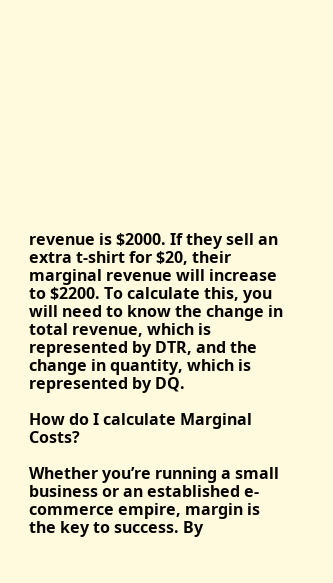revenue is $2000. If they sell an extra t-shirt for $20, their marginal revenue will increase to $2200. To calculate this, you will need to know the change in total revenue, which is represented by DTR, and the change in quantity, which is represented by DQ.

How do I calculate Marginal Costs?

Whether you’re running a small business or an established e-commerce empire, margin is the key to success. By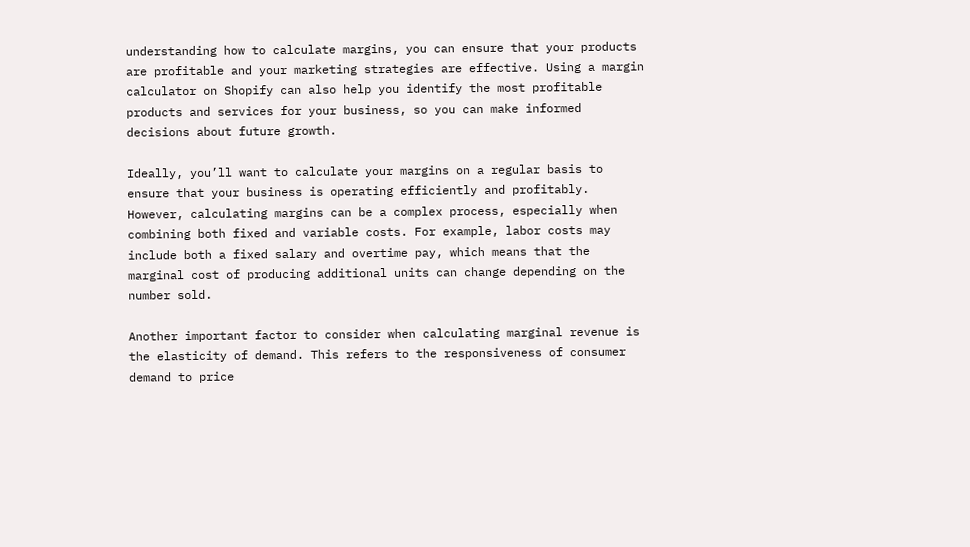understanding how to calculate margins, you can ensure that your products are profitable and your marketing strategies are effective. Using a margin calculator on Shopify can also help you identify the most profitable products and services for your business, so you can make informed decisions about future growth.

Ideally, you’ll want to calculate your margins on a regular basis to ensure that your business is operating efficiently and profitably. However, calculating margins can be a complex process, especially when combining both fixed and variable costs. For example, labor costs may include both a fixed salary and overtime pay, which means that the marginal cost of producing additional units can change depending on the number sold.

Another important factor to consider when calculating marginal revenue is the elasticity of demand. This refers to the responsiveness of consumer demand to price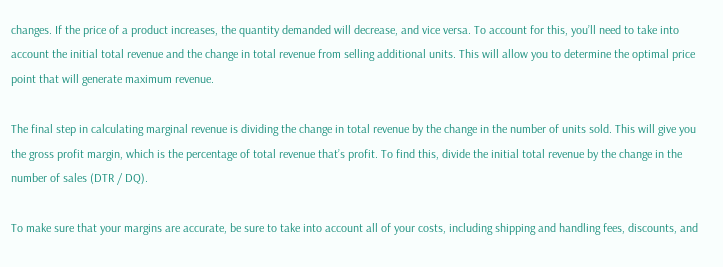changes. If the price of a product increases, the quantity demanded will decrease, and vice versa. To account for this, you’ll need to take into account the initial total revenue and the change in total revenue from selling additional units. This will allow you to determine the optimal price point that will generate maximum revenue.

The final step in calculating marginal revenue is dividing the change in total revenue by the change in the number of units sold. This will give you the gross profit margin, which is the percentage of total revenue that’s profit. To find this, divide the initial total revenue by the change in the number of sales (DTR / DQ).

To make sure that your margins are accurate, be sure to take into account all of your costs, including shipping and handling fees, discounts, and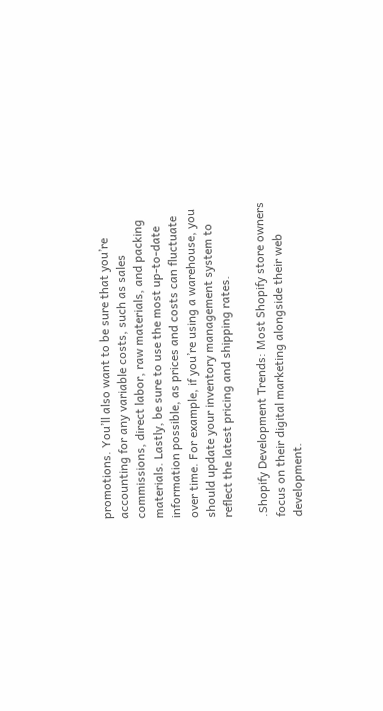promotions. You’ll also want to be sure that you’re accounting for any variable costs, such as sales commissions, direct labor, raw materials, and packing materials. Lastly, be sure to use the most up-to-date information possible, as prices and costs can fluctuate over time. For example, if you’re using a warehouse, you should update your inventory management system to reflect the latest pricing and shipping rates.

.Shopify Development Trends: Most Shopify store owners focus on their digital marketing alongside their web development.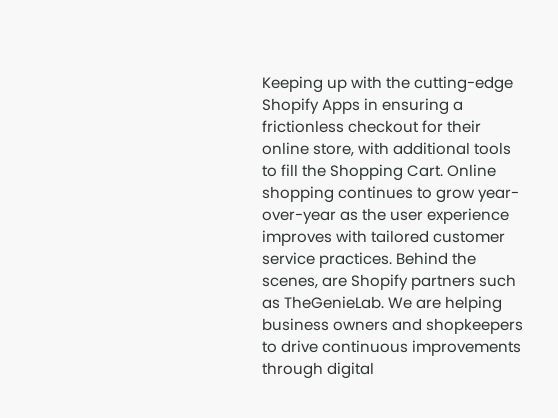Keeping up with the cutting-edge Shopify Apps in ensuring a frictionless checkout for their online store, with additional tools to fill the Shopping Cart. Online shopping continues to grow year-over-year as the user experience improves with tailored customer service practices. Behind the scenes, are Shopify partners such as TheGenieLab. We are helping business owners and shopkeepers to drive continuous improvements through digital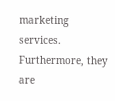marketing services. Furthermore, they are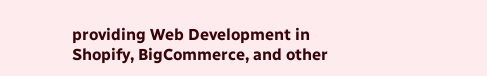providing Web Development in Shopify, BigCommerce, and other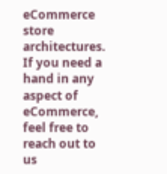eCommerce store architectures. If you need a hand in any aspect of eCommerce, feel free to reach out to us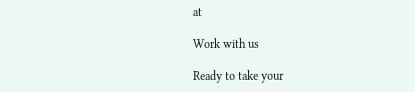at

Work with us

Ready to take your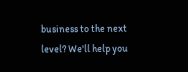business to the next level? We'll help you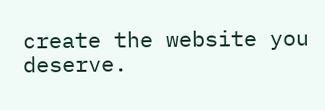create the website you deserve.